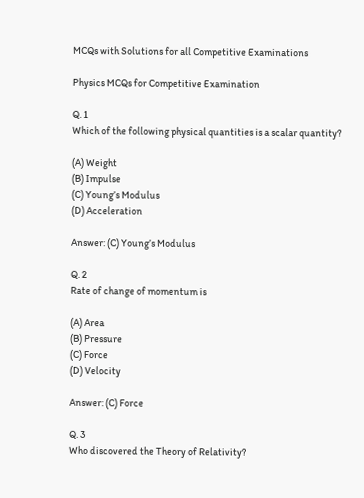MCQs with Solutions for all Competitive Examinations

Physics MCQs for Competitive Examination

Q. 1
Which of the following physical quantities is a scalar quantity?

(A) Weight
(B) Impulse
(C) Young’s Modulus
(D) Acceleration

Answer: (C) Young’s Modulus

Q. 2
Rate of change of momentum is

(A) Area
(B) Pressure
(C) Force
(D) Velocity

Answer: (C) Force

Q. 3
Who discovered the Theory of Relativity?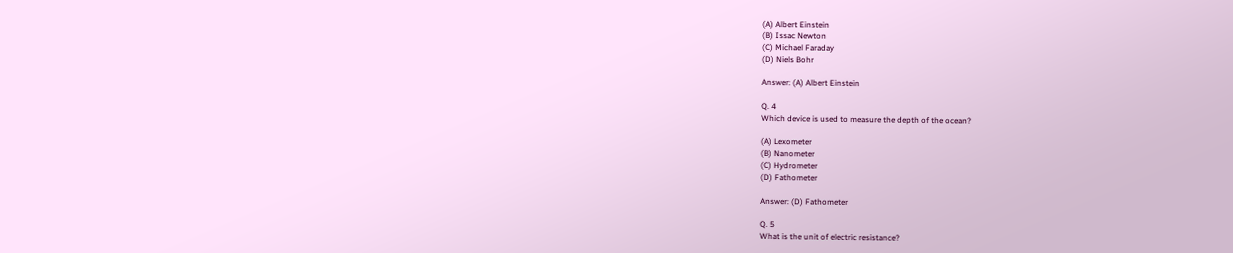(A) Albert Einstein
(B) Issac Newton
(C) Michael Faraday
(D) Niels Bohr

Answer: (A) Albert Einstein

Q. 4
Which device is used to measure the depth of the ocean?

(A) Lexometer
(B) Nanometer
(C) Hydrometer
(D) Fathometer

Answer: (D) Fathometer

Q. 5
What is the unit of electric resistance?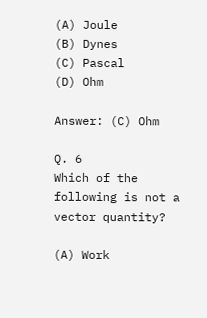(A) Joule
(B) Dynes
(C) Pascal
(D) Ohm

Answer: (C) Ohm

Q. 6
Which of the following is not a vector quantity?

(A) Work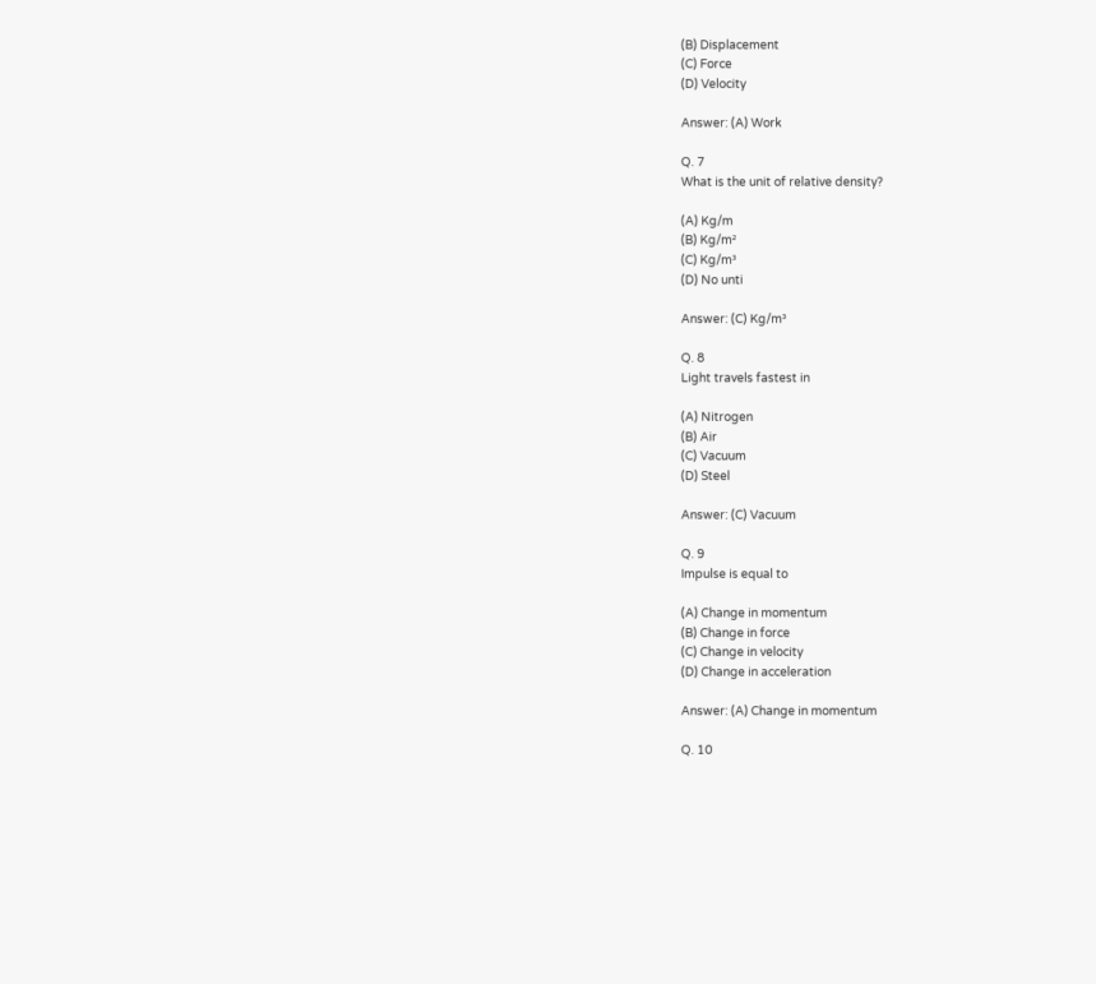(B) Displacement
(C) Force
(D) Velocity

Answer: (A) Work

Q. 7
What is the unit of relative density?

(A) Kg/m
(B) Kg/m²
(C) Kg/m³
(D) No unti

Answer: (C) Kg/m³

Q. 8
Light travels fastest in

(A) Nitrogen
(B) Air
(C) Vacuum
(D) Steel

Answer: (C) Vacuum

Q. 9
Impulse is equal to

(A) Change in momentum
(B) Change in force
(C) Change in velocity
(D) Change in acceleration

Answer: (A) Change in momentum

Q. 10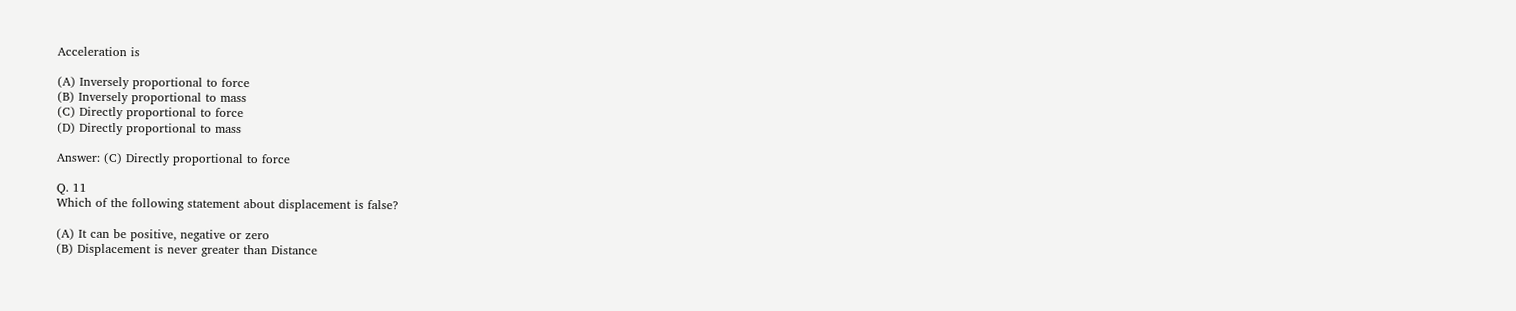Acceleration is

(A) Inversely proportional to force
(B) Inversely proportional to mass
(C) Directly proportional to force
(D) Directly proportional to mass

Answer: (C) Directly proportional to force

Q. 11
Which of the following statement about displacement is false?

(A) It can be positive, negative or zero
(B) Displacement is never greater than Distance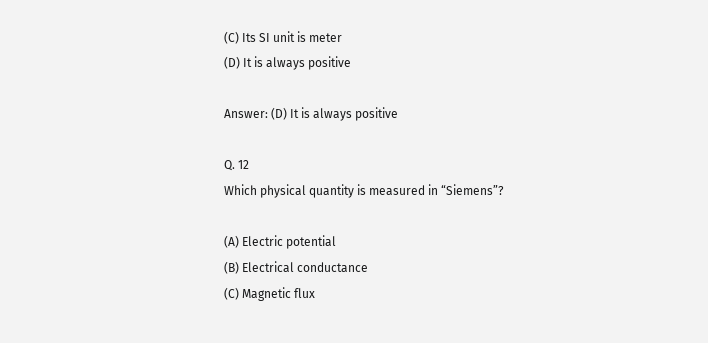(C) Its SI unit is meter
(D) It is always positive

Answer: (D) It is always positive

Q. 12
Which physical quantity is measured in “Siemens”?

(A) Electric potential
(B) Electrical conductance
(C) Magnetic flux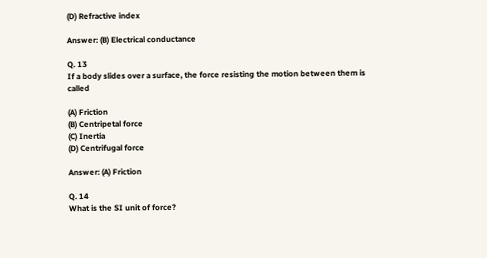(D) Refractive index

Answer: (B) Electrical conductance

Q. 13
If a body slides over a surface, the force resisting the motion between them is called

(A) Friction
(B) Centripetal force
(C) Inertia
(D) Centrifugal force

Answer: (A) Friction

Q. 14
What is the SI unit of force?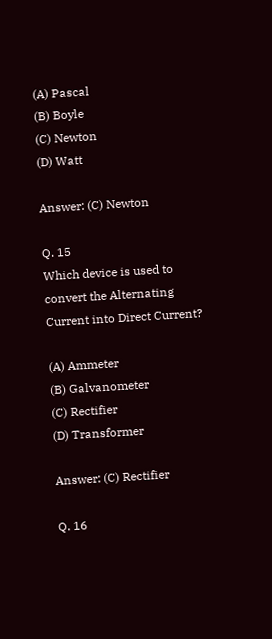(A) Pascal
(B) Boyle
(C) Newton
(D) Watt

Answer: (C) Newton

Q. 15
Which device is used to convert the Alternating Current into Direct Current?

(A) Ammeter
(B) Galvanometer
(C) Rectifier
(D) Transformer

Answer: (C) Rectifier

Q. 16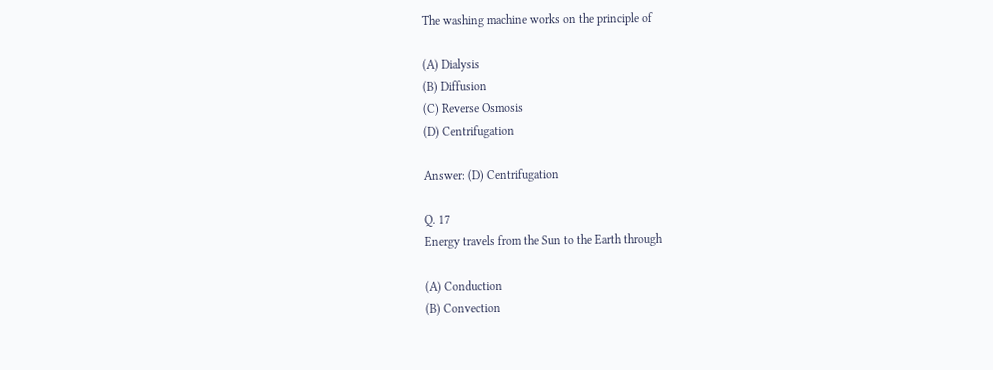The washing machine works on the principle of

(A) Dialysis
(B) Diffusion
(C) Reverse Osmosis
(D) Centrifugation

Answer: (D) Centrifugation

Q. 17
Energy travels from the Sun to the Earth through

(A) Conduction
(B) Convection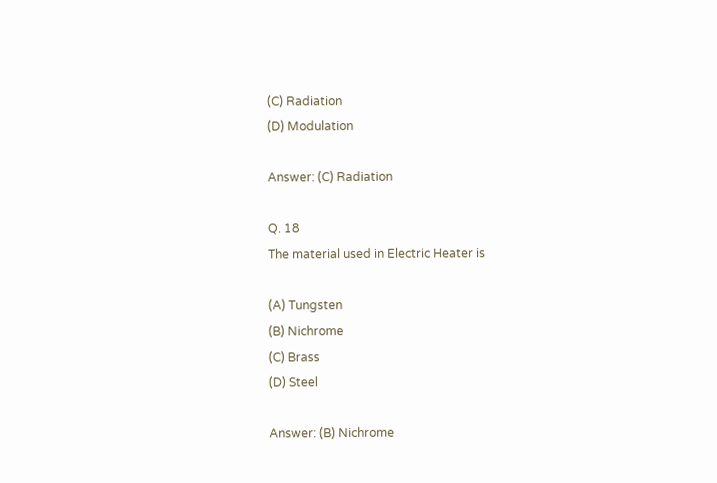(C) Radiation
(D) Modulation

Answer: (C) Radiation

Q. 18
The material used in Electric Heater is

(A) Tungsten
(B) Nichrome
(C) Brass
(D) Steel

Answer: (B) Nichrome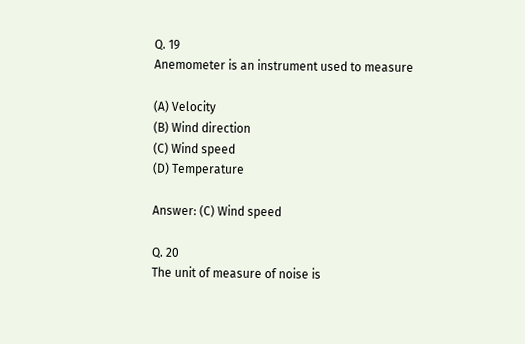Q. 19
Anemometer is an instrument used to measure

(A) Velocity
(B) Wind direction
(C) Wind speed
(D) Temperature

Answer: (C) Wind speed

Q. 20
The unit of measure of noise is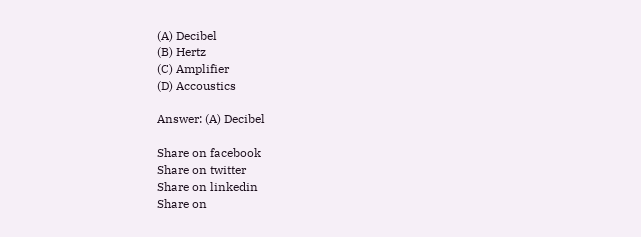(A) Decibel
(B) Hertz
(C) Amplifier
(D) Accoustics

Answer: (A) Decibel

Share on facebook
Share on twitter
Share on linkedin
Share on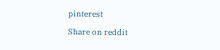pinterest
Share on reddit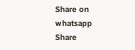Share on whatsapp
Share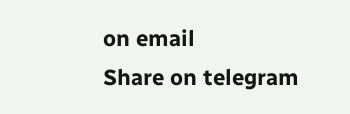on email
Share on telegram